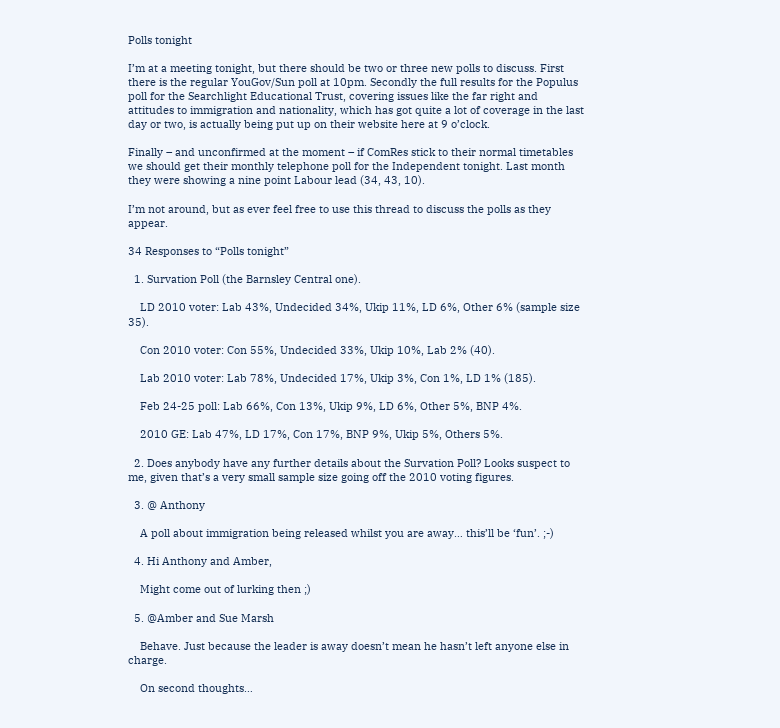Polls tonight

I’m at a meeting tonight, but there should be two or three new polls to discuss. First there is the regular YouGov/Sun poll at 10pm. Secondly the full results for the Populus poll for the Searchlight Educational Trust, covering issues like the far right and attitudes to immigration and nationality, which has got quite a lot of coverage in the last day or two, is actually being put up on their website here at 9 o’clock.

Finally – and unconfirmed at the moment – if ComRes stick to their normal timetables we should get their monthly telephone poll for the Independent tonight. Last month they were showing a nine point Labour lead (34, 43, 10).

I’m not around, but as ever feel free to use this thread to discuss the polls as they appear.

34 Responses to “Polls tonight”

  1. Survation Poll (the Barnsley Central one).

    LD 2010 voter: Lab 43%, Undecided 34%, Ukip 11%, LD 6%, Other 6% (sample size 35).

    Con 2010 voter: Con 55%, Undecided 33%, Ukip 10%, Lab 2% (40).

    Lab 2010 voter: Lab 78%, Undecided 17%, Ukip 3%, Con 1%, LD 1% (185).

    Feb 24-25 poll: Lab 66%, Con 13%, Ukip 9%, LD 6%, Other 5%, BNP 4%.

    2010 GE: Lab 47%, LD 17%, Con 17%, BNP 9%, Ukip 5%, Others 5%.

  2. Does anybody have any further details about the Survation Poll? Looks suspect to me, given that’s a very small sample size going off the 2010 voting figures.

  3. @ Anthony

    A poll about immigration being released whilst you are away… this’ll be ‘fun’. ;-)

  4. Hi Anthony and Amber,

    Might come out of lurking then ;)

  5. @Amber and Sue Marsh

    Behave. Just because the leader is away doesn’t mean he hasn’t left anyone else in charge.

    On second thoughts…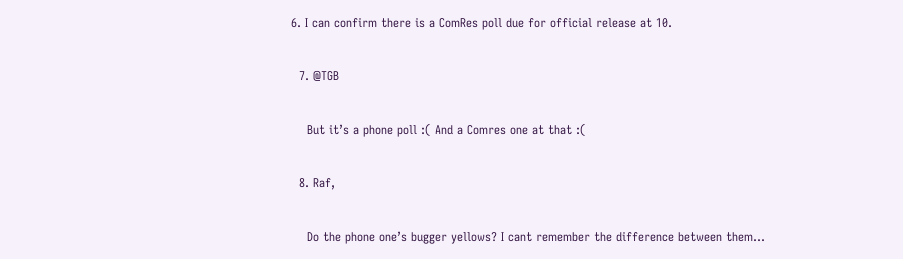6. I can confirm there is a ComRes poll due for official release at 10.

  7. @TGB

    But it’s a phone poll :( And a Comres one at that :(

  8. Raf,

    Do the phone one’s bugger yellows? I cant remember the difference between them…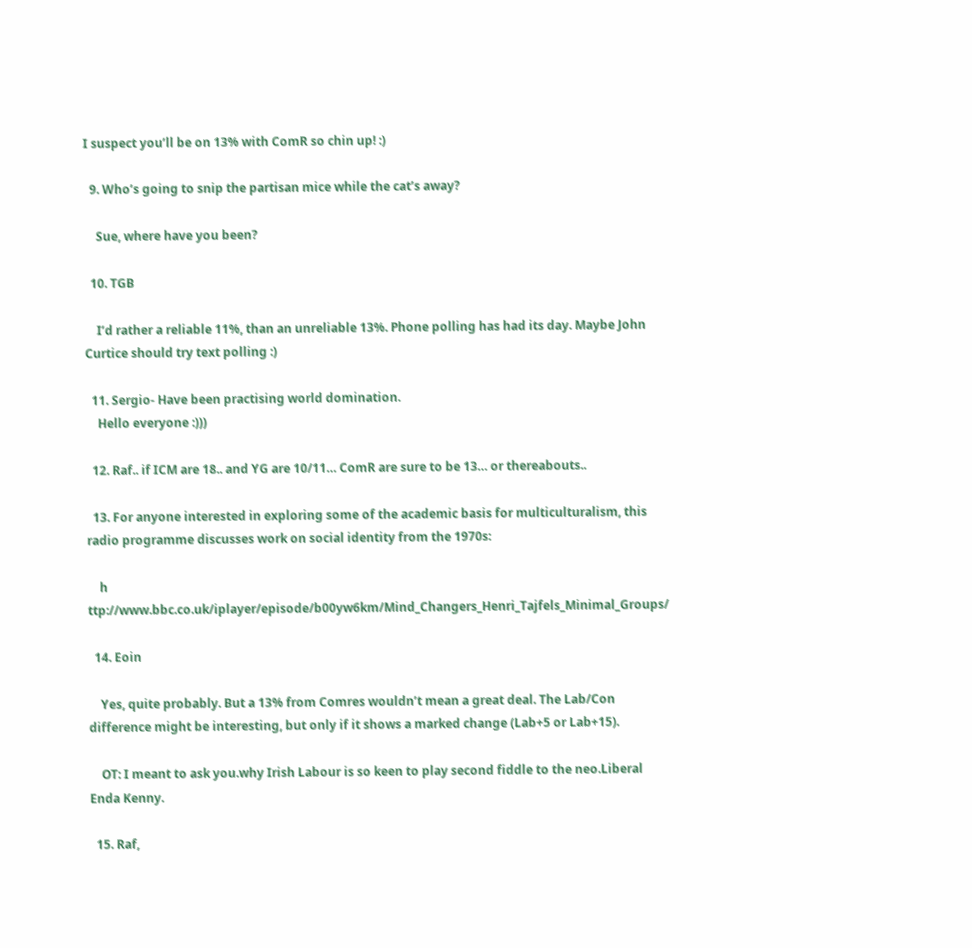I suspect you’ll be on 13% with ComR so chin up! :)

  9. Who’s going to snip the partisan mice while the cat’s away?

    Sue, where have you been?

  10. TGB

    I’d rather a reliable 11%, than an unreliable 13%. Phone polling has had its day. Maybe John Curtice should try text polling :)

  11. Sergio- Have been practising world domination.
    Hello everyone :)))

  12. Raf.. if ICM are 18.. and YG are 10/11… ComR are sure to be 13… or thereabouts..

  13. For anyone interested in exploring some of the academic basis for multiculturalism, this radio programme discusses work on social identity from the 1970s:

    h ttp://www.bbc.co.uk/iplayer/episode/b00yw6km/Mind_Changers_Henri_Tajfels_Minimal_Groups/

  14. Eoin

    Yes, quite probably. But a 13% from Comres wouldn’t mean a great deal. The Lab/Con difference might be interesting, but only if it shows a marked change (Lab+5 or Lab+15).

    OT: I meant to ask you.why Irish Labour is so keen to play second fiddle to the neo.Liberal Enda Kenny.

  15. Raf,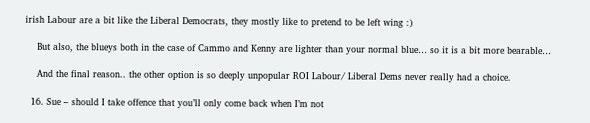irish Labour are a bit like the Liberal Democrats, they mostly like to pretend to be left wing :)

    But also, the blueys both in the case of Cammo and Kenny are lighter than your normal blue… so it is a bit more bearable…

    And the final reason.. the other option is so deeply unpopular ROI Labour/ Liberal Dems never really had a choice.

  16. Sue – should I take offence that you’ll only come back when I’m not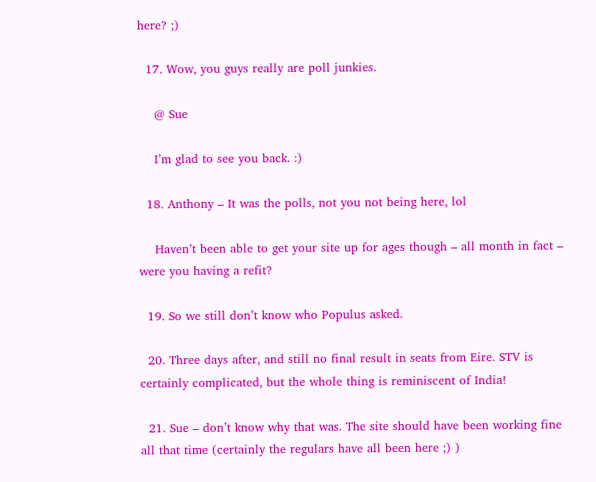here? ;)

  17. Wow, you guys really are poll junkies.

    @ Sue

    I’m glad to see you back. :)

  18. Anthony – It was the polls, not you not being here, lol

    Haven’t been able to get your site up for ages though – all month in fact – were you having a refit?

  19. So we still don’t know who Populus asked.

  20. Three days after, and still no final result in seats from Eire. STV is certainly complicated, but the whole thing is reminiscent of India!

  21. Sue – don’t know why that was. The site should have been working fine all that time (certainly the regulars have all been here ;) )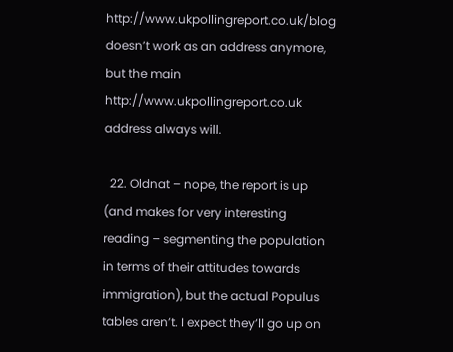http://www.ukpollingreport.co.uk/blog doesn’t work as an address anymore, but the main http://www.ukpollingreport.co.uk address always will.

  22. Oldnat – nope, the report is up (and makes for very interesting reading – segmenting the population in terms of their attitudes towards immigration), but the actual Populus tables aren’t. I expect they’ll go up on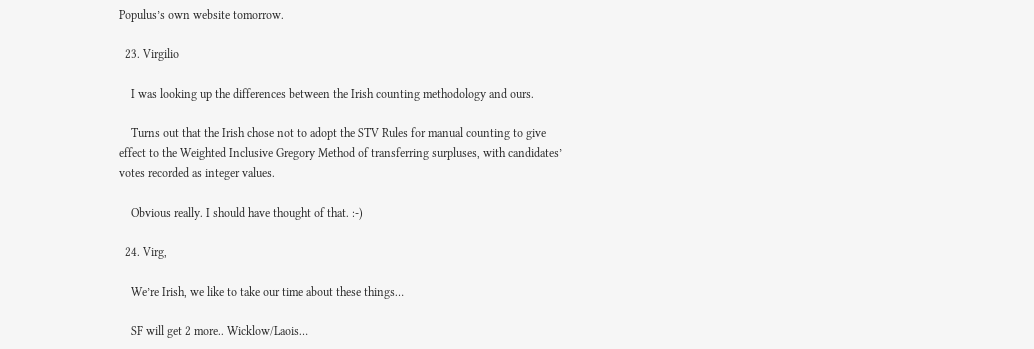Populus’s own website tomorrow.

  23. Virgilio

    I was looking up the differences between the Irish counting methodology and ours.

    Turns out that the Irish chose not to adopt the STV Rules for manual counting to give effect to the Weighted Inclusive Gregory Method of transferring surpluses, with candidates’ votes recorded as integer values.

    Obvious really. I should have thought of that. :-)

  24. Virg,

    We’re Irish, we like to take our time about these things…

    SF will get 2 more.. Wicklow/Laois…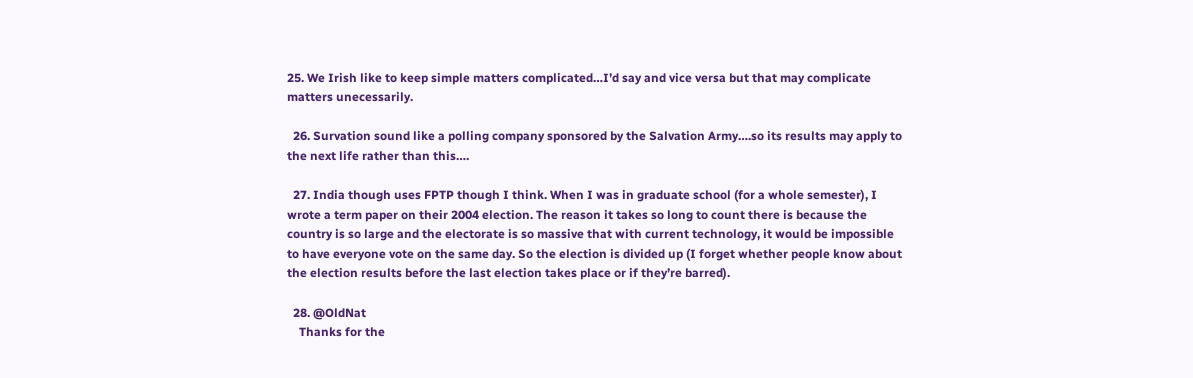25. We Irish like to keep simple matters complicated…I’d say and vice versa but that may complicate matters unecessarily.

  26. Survation sound like a polling company sponsored by the Salvation Army….so its results may apply to the next life rather than this….

  27. India though uses FPTP though I think. When I was in graduate school (for a whole semester), I wrote a term paper on their 2004 election. The reason it takes so long to count there is because the country is so large and the electorate is so massive that with current technology, it would be impossible to have everyone vote on the same day. So the election is divided up (I forget whether people know about the election results before the last election takes place or if they’re barred).

  28. @OldNat
    Thanks for the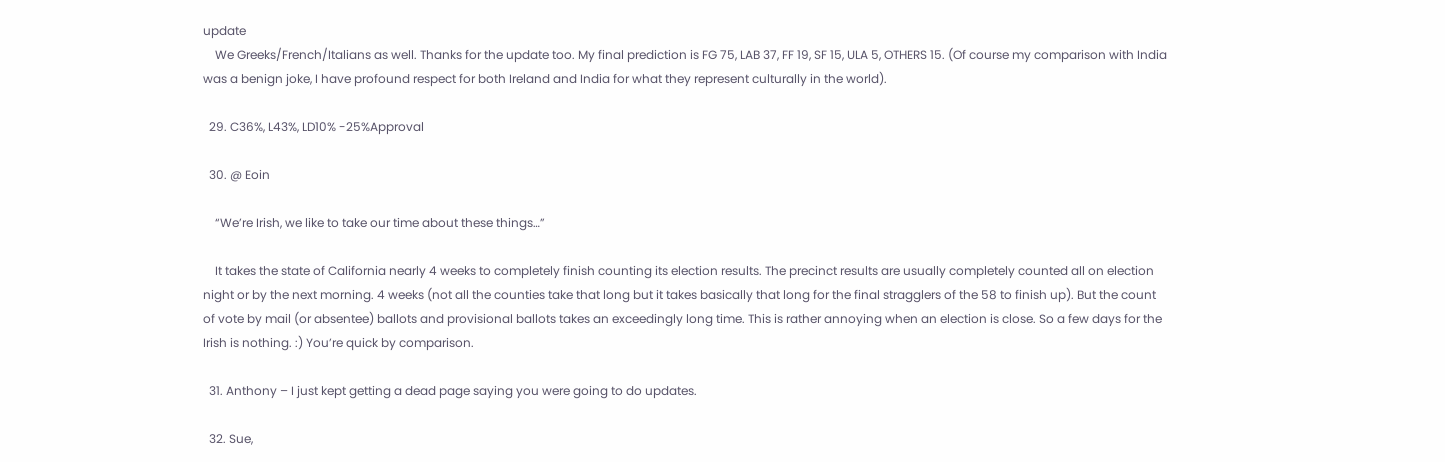update
    We Greeks/French/Italians as well. Thanks for the update too. My final prediction is FG 75, LAB 37, FF 19, SF 15, ULA 5, OTHERS 15. (Of course my comparison with India was a benign joke, I have profound respect for both Ireland and India for what they represent culturally in the world).

  29. C36%, L43%, LD10% -25%Approval

  30. @ Eoin

    “We’re Irish, we like to take our time about these things…”

    It takes the state of California nearly 4 weeks to completely finish counting its election results. The precinct results are usually completely counted all on election night or by the next morning. 4 weeks (not all the counties take that long but it takes basically that long for the final stragglers of the 58 to finish up). But the count of vote by mail (or absentee) ballots and provisional ballots takes an exceedingly long time. This is rather annoying when an election is close. So a few days for the Irish is nothing. :) You’re quick by comparison.

  31. Anthony – I just kept getting a dead page saying you were going to do updates.

  32. Sue,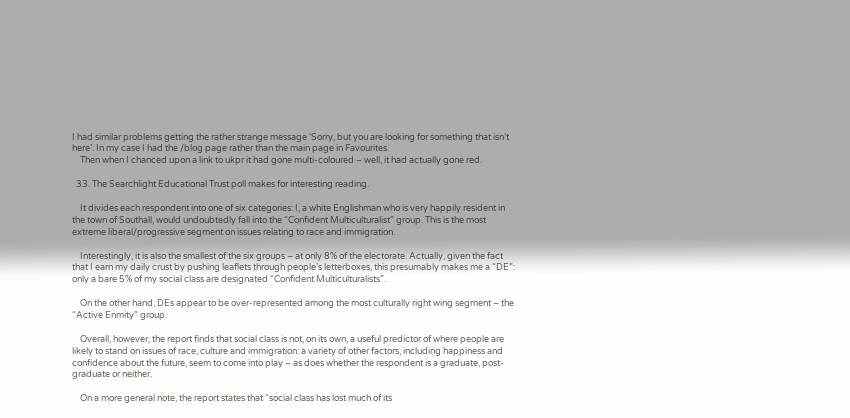I had similar problems getting the rather strange message ‘Sorry, but you are looking for something that isn’t here’. In my case I had the /blog page rather than the main page in Favourites.
    Then when I chanced upon a link to ukpr it had gone multi-coloured – well, it had actually gone red.

  33. The Searchlight Educational Trust poll makes for interesting reading.

    It divides each respondent into one of six categories: I, a white Englishman who is very happily resident in the town of Southall, would undoubtedly fall into the “Confident Multiculturalist” group. This is the most extreme liberal/progressive segment on issues relating to race and immigration.

    Interestingly, it is also the smallest of the six groups – at only 8% of the electorate. Actually, given the fact that I earn my daily crust by pushing leaflets through people’s letterboxes, this presumably makes me a “DE”: only a bare 5% of my social class are designated “Confident Multiculturalists”.

    On the other hand, DEs appear to be over-represented among the most culturally right wing segment – the “Active Enmity” group.

    Overall, however, the report finds that social class is not, on its own, a useful predictor of where people are likely to stand on issues of race, culture and immigration: a variety of other factors, including happiness and confidence about the future, seem to come into play – as does whether the respondent is a graduate, post-graduate or neither.

    On a more general note, the report states that “social class has lost much of its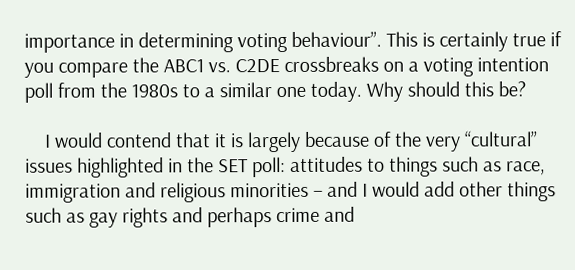importance in determining voting behaviour”. This is certainly true if you compare the ABC1 vs. C2DE crossbreaks on a voting intention poll from the 1980s to a similar one today. Why should this be?

    I would contend that it is largely because of the very “cultural” issues highlighted in the SET poll: attitudes to things such as race, immigration and religious minorities – and I would add other things such as gay rights and perhaps crime and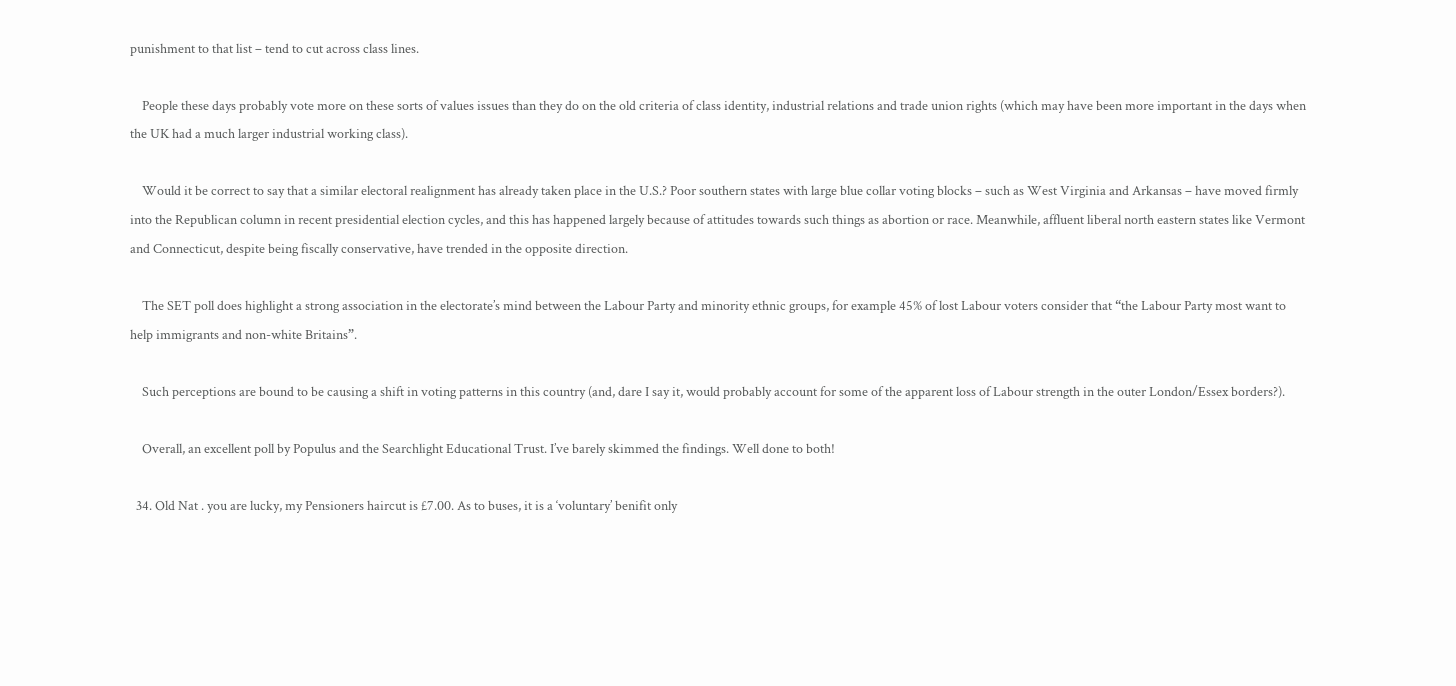punishment to that list – tend to cut across class lines.

    People these days probably vote more on these sorts of values issues than they do on the old criteria of class identity, industrial relations and trade union rights (which may have been more important in the days when the UK had a much larger industrial working class).

    Would it be correct to say that a similar electoral realignment has already taken place in the U.S.? Poor southern states with large blue collar voting blocks – such as West Virginia and Arkansas – have moved firmly into the Republican column in recent presidential election cycles, and this has happened largely because of attitudes towards such things as abortion or race. Meanwhile, affluent liberal north eastern states like Vermont and Connecticut, despite being fiscally conservative, have trended in the opposite direction.

    The SET poll does highlight a strong association in the electorate’s mind between the Labour Party and minority ethnic groups, for example 45% of lost Labour voters consider that “the Labour Party most want to help immigrants and non-white Britains”.

    Such perceptions are bound to be causing a shift in voting patterns in this country (and, dare I say it, would probably account for some of the apparent loss of Labour strength in the outer London/Essex borders?).

    Overall, an excellent poll by Populus and the Searchlight Educational Trust. I’ve barely skimmed the findings. Well done to both!

  34. Old Nat . you are lucky, my Pensioners haircut is £7.00. As to buses, it is a ‘voluntary’ benifit only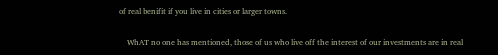of real benifit if you live in cities or larger towns.

    WhAT no one has mentioned, those of us who live off the interest of our investments are in real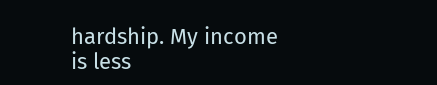hardship. My income is less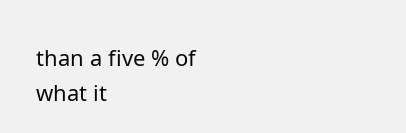than a five % of what it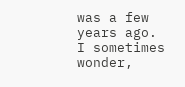was a few years ago. I sometimes wonder,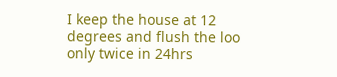I keep the house at 12 degrees and flush the loo only twice in 24hrs